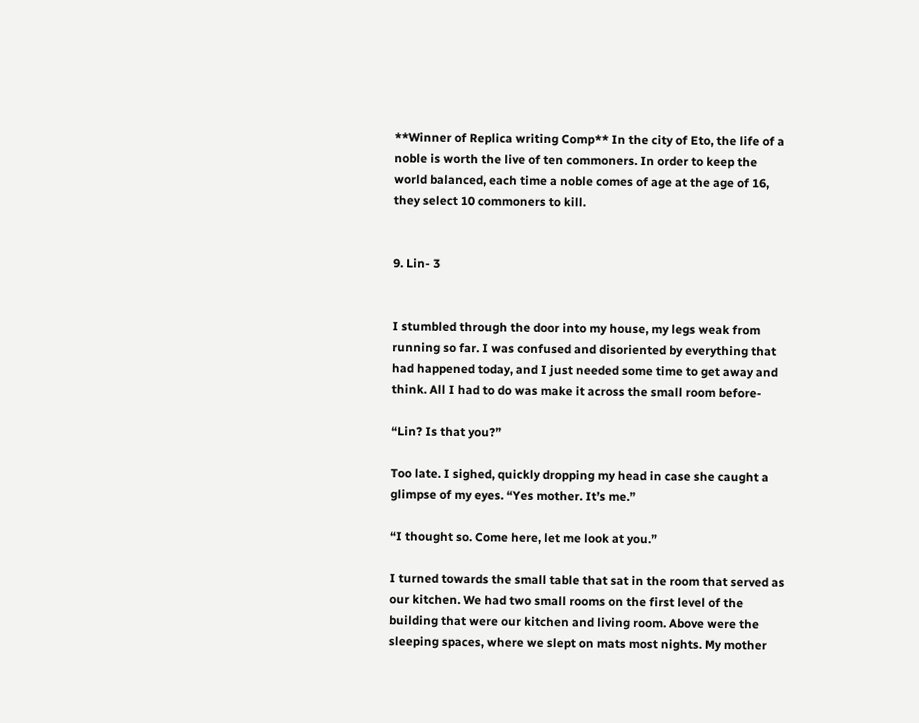**Winner of Replica writing Comp** In the city of Eto, the life of a noble is worth the live of ten commoners. In order to keep the world balanced, each time a noble comes of age at the age of 16, they select 10 commoners to kill.


9. Lin- 3


I stumbled through the door into my house, my legs weak from running so far. I was confused and disoriented by everything that had happened today, and I just needed some time to get away and think. All I had to do was make it across the small room before-

“Lin? Is that you?”

Too late. I sighed, quickly dropping my head in case she caught a glimpse of my eyes. “Yes mother. It’s me.”

“I thought so. Come here, let me look at you.”

I turned towards the small table that sat in the room that served as our kitchen. We had two small rooms on the first level of the building that were our kitchen and living room. Above were the sleeping spaces, where we slept on mats most nights. My mother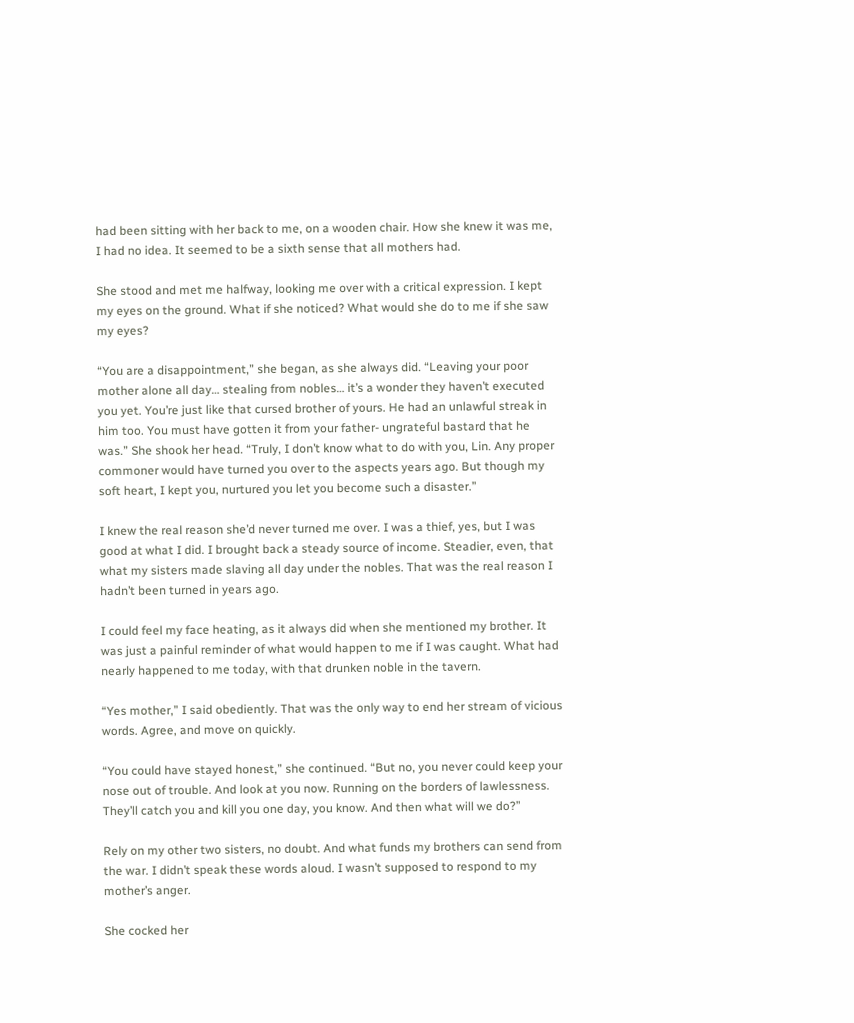had been sitting with her back to me, on a wooden chair. How she knew it was me, I had no idea. It seemed to be a sixth sense that all mothers had.

She stood and met me halfway, looking me over with a critical expression. I kept my eyes on the ground. What if she noticed? What would she do to me if she saw my eyes?

“You are a disappointment,” she began, as she always did. “Leaving your poor mother alone all day… stealing from nobles… it’s a wonder they haven’t executed you yet. You’re just like that cursed brother of yours. He had an unlawful streak in him too. You must have gotten it from your father- ungrateful bastard that he was.” She shook her head. “Truly, I don’t know what to do with you, Lin. Any proper commoner would have turned you over to the aspects years ago. But though my soft heart, I kept you, nurtured you let you become such a disaster.”

I knew the real reason she’d never turned me over. I was a thief, yes, but I was good at what I did. I brought back a steady source of income. Steadier, even, that what my sisters made slaving all day under the nobles. That was the real reason I hadn’t been turned in years ago.

I could feel my face heating, as it always did when she mentioned my brother. It was just a painful reminder of what would happen to me if I was caught. What had nearly happened to me today, with that drunken noble in the tavern.

“Yes mother,” I said obediently. That was the only way to end her stream of vicious words. Agree, and move on quickly.

“You could have stayed honest,” she continued. “But no, you never could keep your nose out of trouble. And look at you now. Running on the borders of lawlessness. They’ll catch you and kill you one day, you know. And then what will we do?”

Rely on my other two sisters, no doubt. And what funds my brothers can send from the war. I didn’t speak these words aloud. I wasn’t supposed to respond to my mother’s anger.

She cocked her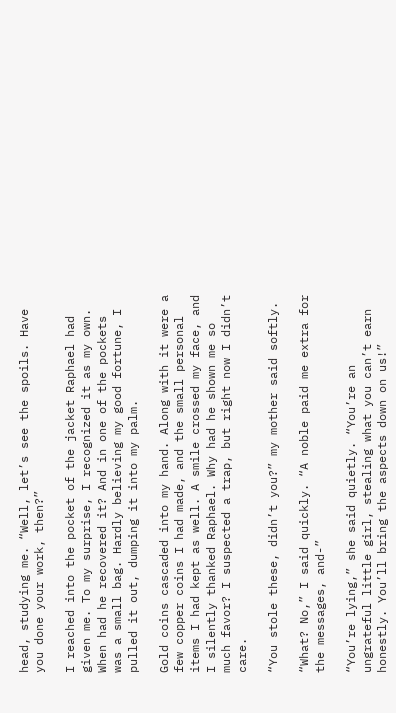head, studying me. “Well, let’s see the spoils. Have you done your work, then?”

I reached into the pocket of the jacket Raphael had given me. To my surprise, I recognized it as my own. When had he recovered it? And in one of the pockets was a small bag. Hardly believing my good fortune, I pulled it out, dumping it into my palm.

Gold coins cascaded into my hand. Along with it were a few copper coins I had made, and the small personal items I had kept as well. A smile crossed my face, and I silently thanked Raphael. Why had he shown me so much favor? I suspected a trap, but right now I didn’t care.

“You stole these, didn’t you?” my mother said softly.

“What? No,” I said quickly. “A noble paid me extra for the messages, and-”

“You’re lying,” she said quietly. “You’re an ungrateful little girl, stealing what you can’t earn honestly. You’ll bring the aspects down on us!”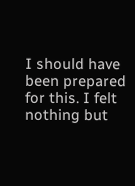I should have been prepared for this. I felt nothing but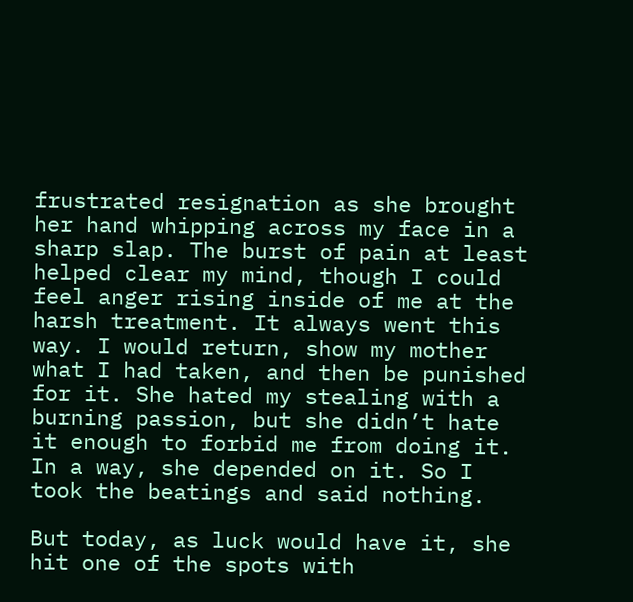frustrated resignation as she brought her hand whipping across my face in a sharp slap. The burst of pain at least helped clear my mind, though I could feel anger rising inside of me at the harsh treatment. It always went this way. I would return, show my mother what I had taken, and then be punished for it. She hated my stealing with a burning passion, but she didn’t hate it enough to forbid me from doing it. In a way, she depended on it. So I took the beatings and said nothing.

But today, as luck would have it, she hit one of the spots with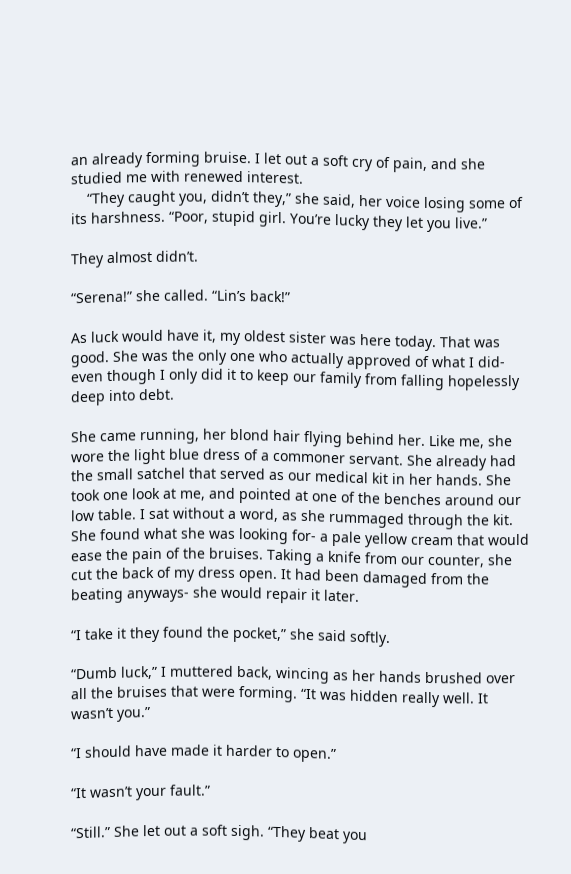an already forming bruise. I let out a soft cry of pain, and she studied me with renewed interest.
    “They caught you, didn’t they,” she said, her voice losing some of its harshness. “Poor, stupid girl. You’re lucky they let you live.”

They almost didn’t.

“Serena!” she called. “Lin’s back!”

As luck would have it, my oldest sister was here today. That was good. She was the only one who actually approved of what I did- even though I only did it to keep our family from falling hopelessly deep into debt.

She came running, her blond hair flying behind her. Like me, she wore the light blue dress of a commoner servant. She already had the small satchel that served as our medical kit in her hands. She took one look at me, and pointed at one of the benches around our low table. I sat without a word, as she rummaged through the kit. She found what she was looking for- a pale yellow cream that would ease the pain of the bruises. Taking a knife from our counter, she cut the back of my dress open. It had been damaged from the beating anyways- she would repair it later.

“I take it they found the pocket,” she said softly.

“Dumb luck,” I muttered back, wincing as her hands brushed over all the bruises that were forming. “It was hidden really well. It wasn’t you.”

“I should have made it harder to open.”

“It wasn’t your fault.”

“Still.” She let out a soft sigh. “They beat you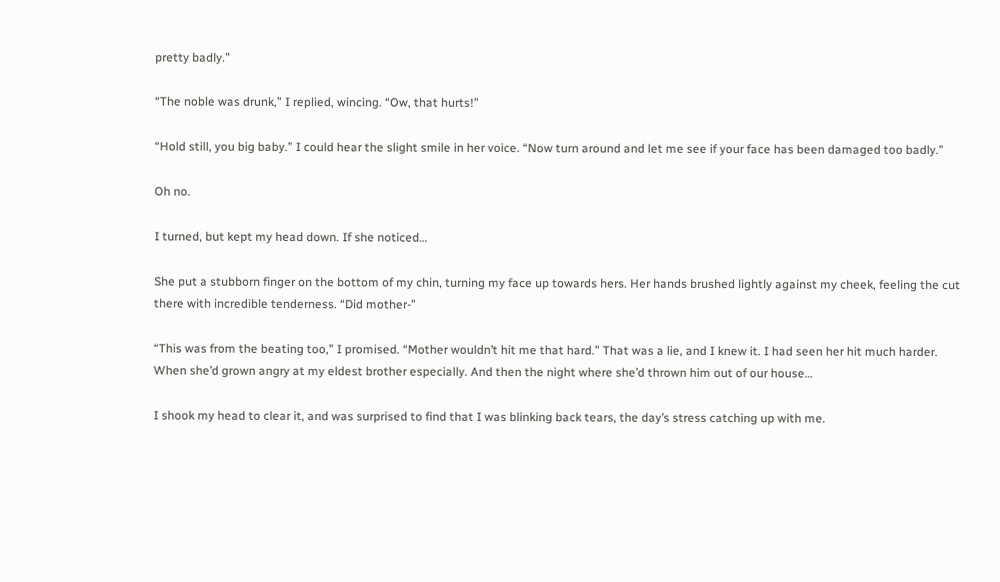pretty badly.”

“The noble was drunk,” I replied, wincing. “Ow, that hurts!”

“Hold still, you big baby.” I could hear the slight smile in her voice. “Now turn around and let me see if your face has been damaged too badly.”

Oh no.

I turned, but kept my head down. If she noticed…

She put a stubborn finger on the bottom of my chin, turning my face up towards hers. Her hands brushed lightly against my cheek, feeling the cut there with incredible tenderness. “Did mother-”

“This was from the beating too,” I promised. “Mother wouldn’t hit me that hard.” That was a lie, and I knew it. I had seen her hit much harder. When she’d grown angry at my eldest brother especially. And then the night where she’d thrown him out of our house…

I shook my head to clear it, and was surprised to find that I was blinking back tears, the day’s stress catching up with me.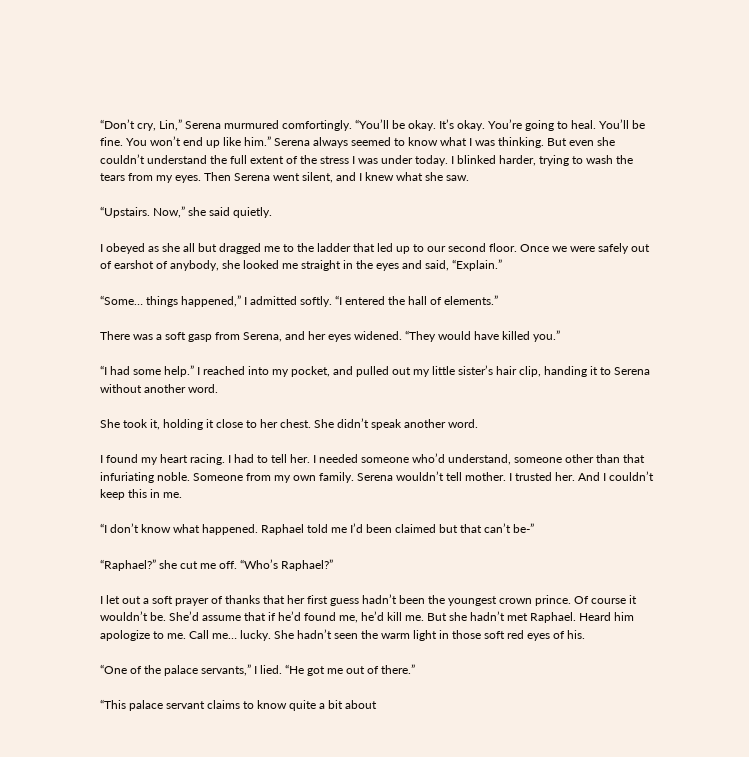“Don’t cry, Lin,” Serena murmured comfortingly. “You’ll be okay. It’s okay. You’re going to heal. You’ll be fine. You won’t end up like him.” Serena always seemed to know what I was thinking. But even she couldn’t understand the full extent of the stress I was under today. I blinked harder, trying to wash the tears from my eyes. Then Serena went silent, and I knew what she saw.

“Upstairs. Now,” she said quietly.

I obeyed as she all but dragged me to the ladder that led up to our second floor. Once we were safely out of earshot of anybody, she looked me straight in the eyes and said, “Explain.”

“Some… things happened,” I admitted softly. “I entered the hall of elements.”

There was a soft gasp from Serena, and her eyes widened. “They would have killed you.”

“I had some help.” I reached into my pocket, and pulled out my little sister’s hair clip, handing it to Serena without another word.

She took it, holding it close to her chest. She didn’t speak another word.

I found my heart racing. I had to tell her. I needed someone who’d understand, someone other than that infuriating noble. Someone from my own family. Serena wouldn’t tell mother. I trusted her. And I couldn’t keep this in me.

“I don’t know what happened. Raphael told me I’d been claimed but that can’t be-”

“Raphael?” she cut me off. “Who’s Raphael?”

I let out a soft prayer of thanks that her first guess hadn’t been the youngest crown prince. Of course it wouldn’t be. She’d assume that if he’d found me, he’d kill me. But she hadn’t met Raphael. Heard him apologize to me. Call me… lucky. She hadn’t seen the warm light in those soft red eyes of his.

“One of the palace servants,” I lied. “He got me out of there.”

“This palace servant claims to know quite a bit about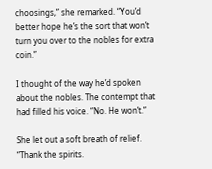choosings,” she remarked. “You’d better hope he’s the sort that won’t turn you over to the nobles for extra coin.”

I thought of the way he’d spoken about the nobles. The contempt that had filled his voice. “No. He won’t.”

She let out a soft breath of relief. “Thank the spirits.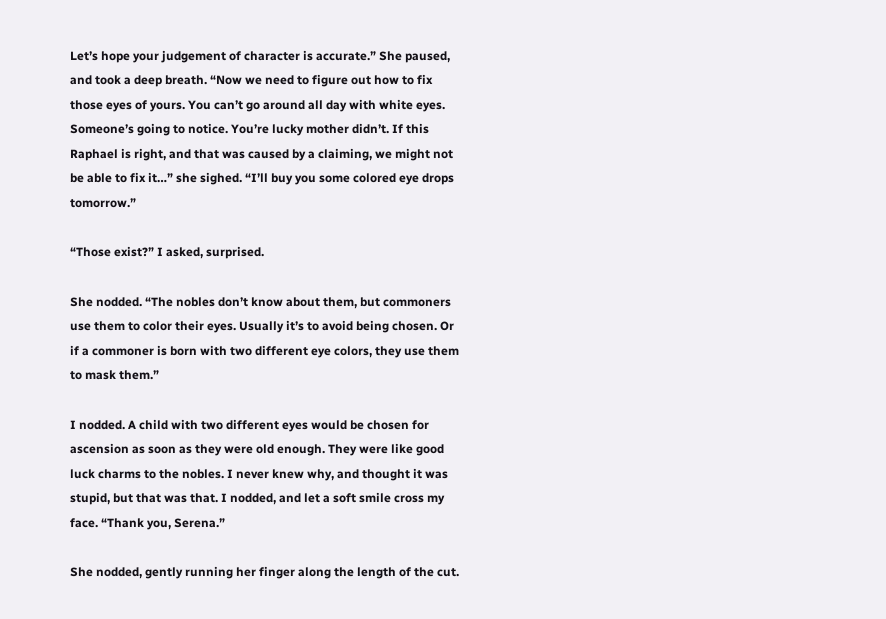Let’s hope your judgement of character is accurate.” She paused, and took a deep breath. “Now we need to figure out how to fix those eyes of yours. You can’t go around all day with white eyes. Someone’s going to notice. You’re lucky mother didn’t. If this Raphael is right, and that was caused by a claiming, we might not be able to fix it…” she sighed. “I’ll buy you some colored eye drops tomorrow.”

“Those exist?” I asked, surprised.

She nodded. “The nobles don’t know about them, but commoners use them to color their eyes. Usually it’s to avoid being chosen. Or if a commoner is born with two different eye colors, they use them to mask them.”

I nodded. A child with two different eyes would be chosen for ascension as soon as they were old enough. They were like good luck charms to the nobles. I never knew why, and thought it was stupid, but that was that. I nodded, and let a soft smile cross my face. “Thank you, Serena.”

She nodded, gently running her finger along the length of the cut.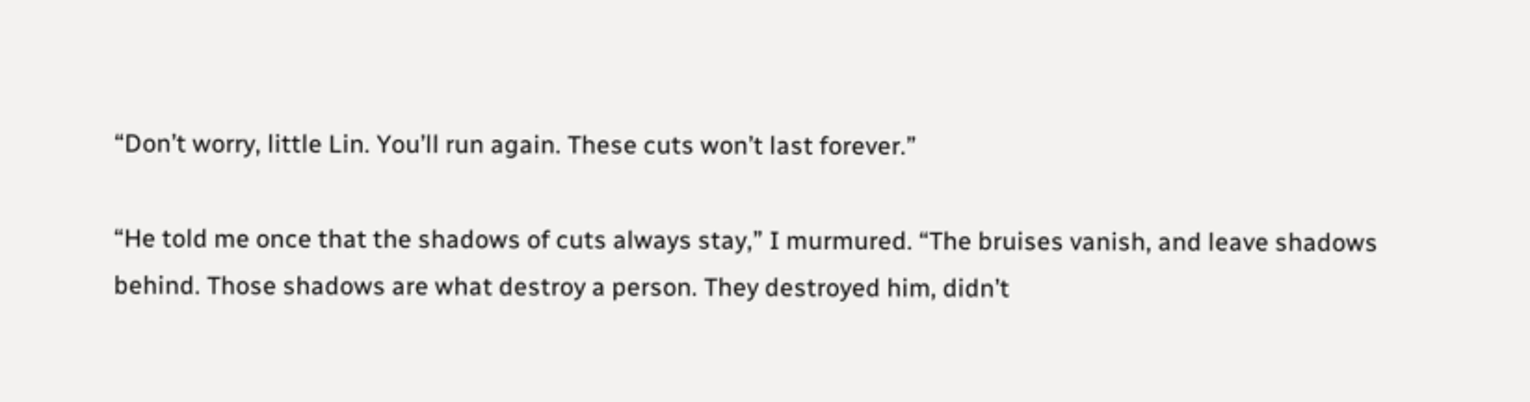“Don’t worry, little Lin. You’ll run again. These cuts won’t last forever.”

“He told me once that the shadows of cuts always stay,” I murmured. “The bruises vanish, and leave shadows behind. Those shadows are what destroy a person. They destroyed him, didn’t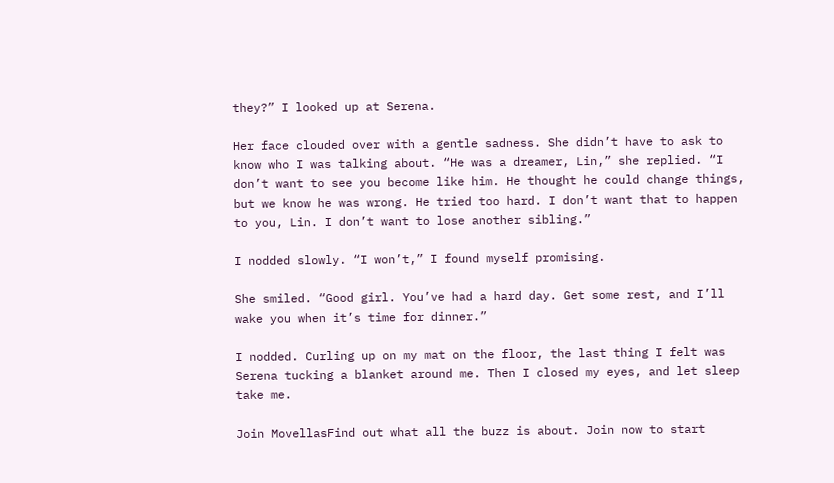they?” I looked up at Serena.

Her face clouded over with a gentle sadness. She didn’t have to ask to know who I was talking about. “He was a dreamer, Lin,” she replied. “I don’t want to see you become like him. He thought he could change things, but we know he was wrong. He tried too hard. I don’t want that to happen to you, Lin. I don’t want to lose another sibling.”

I nodded slowly. “I won’t,” I found myself promising.

She smiled. “Good girl. You’ve had a hard day. Get some rest, and I’ll wake you when it’s time for dinner.”

I nodded. Curling up on my mat on the floor, the last thing I felt was Serena tucking a blanket around me. Then I closed my eyes, and let sleep take me.

Join MovellasFind out what all the buzz is about. Join now to start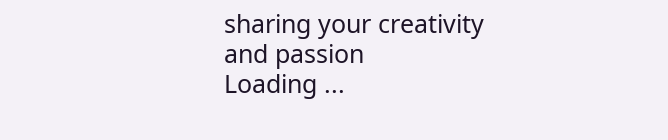sharing your creativity and passion
Loading ...